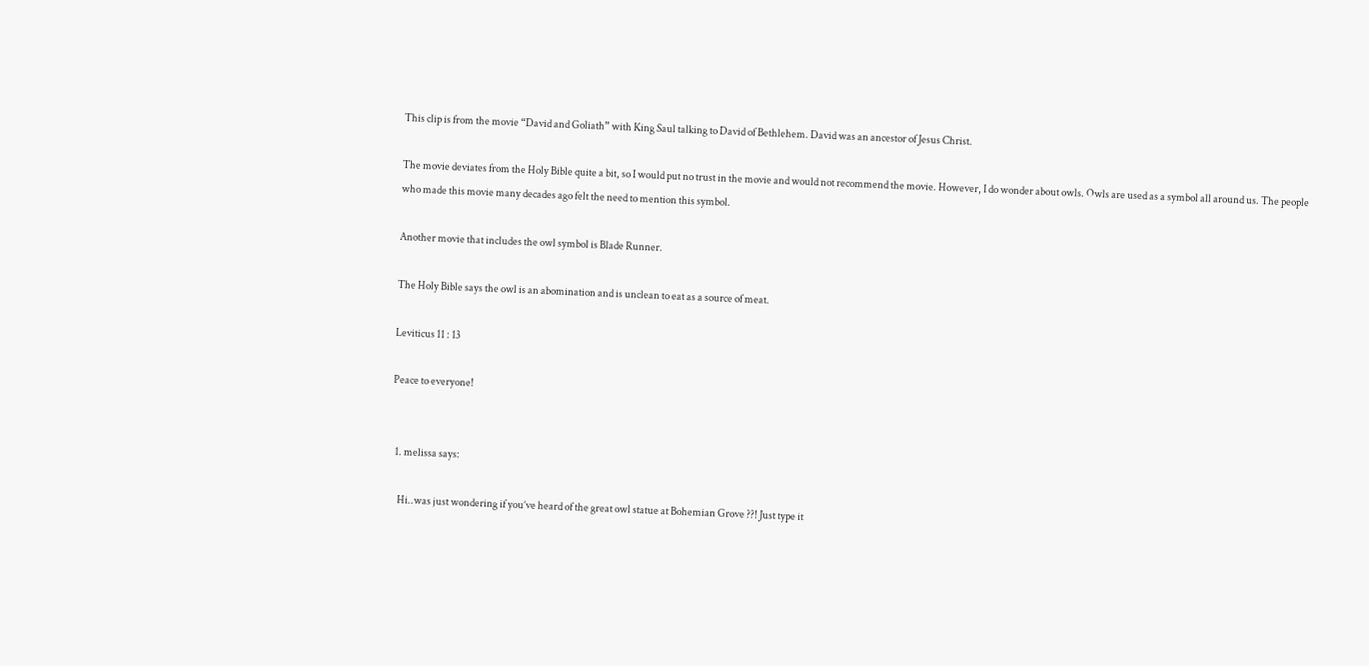This clip is from the movie “David and Goliath” with King Saul talking to David of Bethlehem. David was an ancestor of Jesus Christ.

The movie deviates from the Holy Bible quite a bit, so I would put no trust in the movie and would not recommend the movie. However, I do wonder about owls. Owls are used as a symbol all around us. The people who made this movie many decades ago felt the need to mention this symbol.

Another movie that includes the owl symbol is Blade Runner.

The Holy Bible says the owl is an abomination and is unclean to eat as a source of meat.

Leviticus 11 : 13

Peace to everyone!


  1. melissa says:

    Hi..was just wondering if you’ve heard of the great owl statue at Bohemian Grove ??! Just type it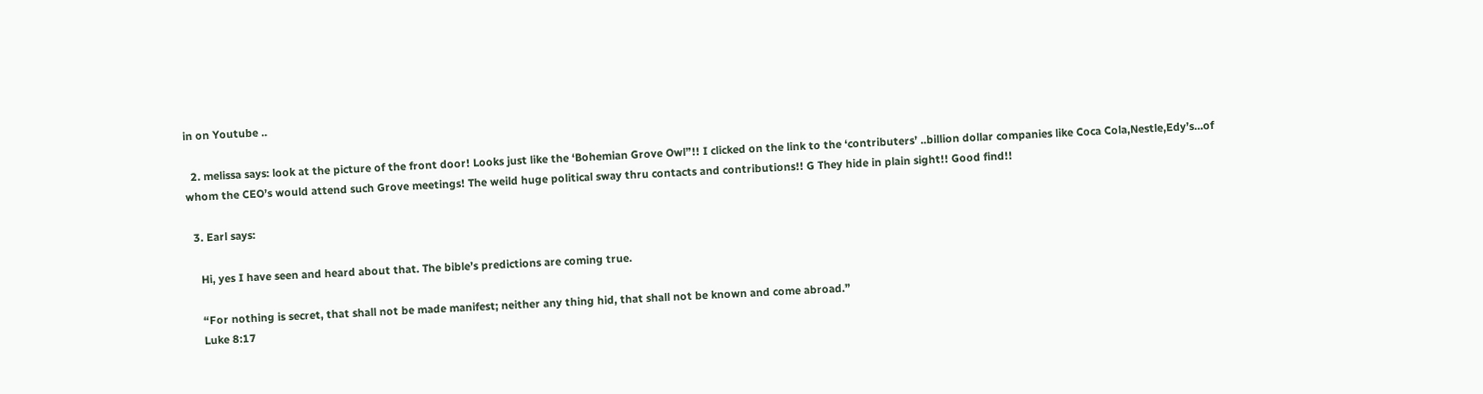in on Youtube ..

  2. melissa says: look at the picture of the front door! Looks just like the ‘Bohemian Grove Owl”!! I clicked on the link to the ‘contributers’ ..billion dollar companies like Coca Cola,Nestle,Edy’s…of whom the CEO’s would attend such Grove meetings! The weild huge political sway thru contacts and contributions!! G They hide in plain sight!! Good find!!

  3. Earl says:

    Hi, yes I have seen and heard about that. The bible’s predictions are coming true.

    “For nothing is secret, that shall not be made manifest; neither any thing hid, that shall not be known and come abroad.”
    Luke 8:17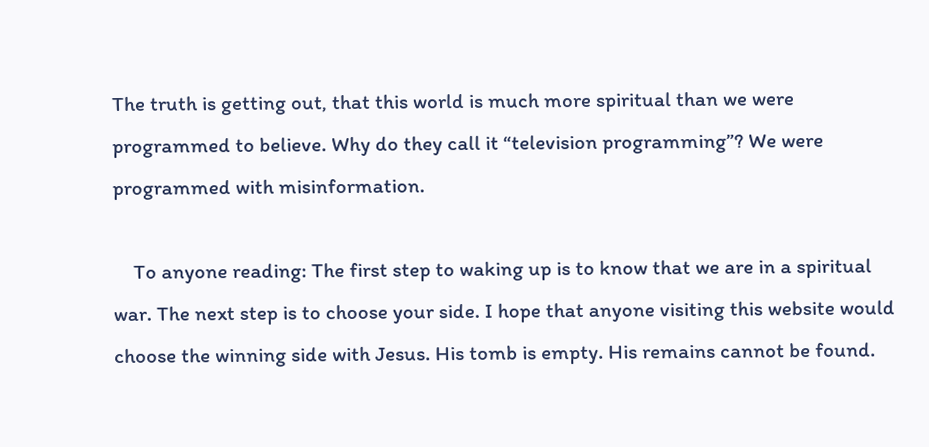The truth is getting out, that this world is much more spiritual than we were programmed to believe. Why do they call it “television programming”? We were programmed with misinformation.

    To anyone reading: The first step to waking up is to know that we are in a spiritual war. The next step is to choose your side. I hope that anyone visiting this website would choose the winning side with Jesus. His tomb is empty. His remains cannot be found.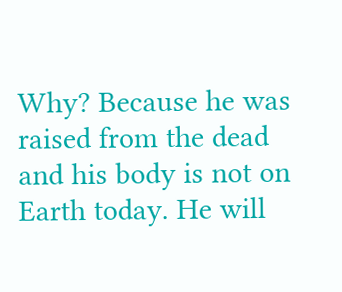Why? Because he was raised from the dead and his body is not on Earth today. He will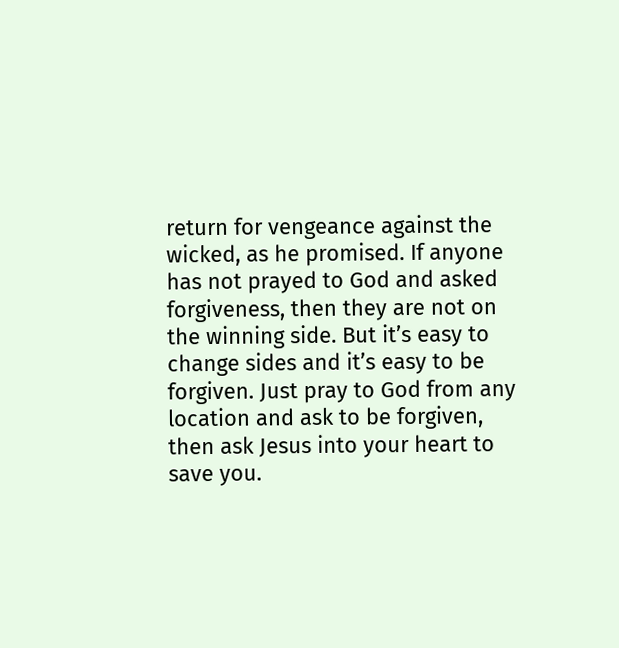return for vengeance against the wicked, as he promised. If anyone has not prayed to God and asked forgiveness, then they are not on the winning side. But it’s easy to change sides and it’s easy to be forgiven. Just pray to God from any location and ask to be forgiven, then ask Jesus into your heart to save you.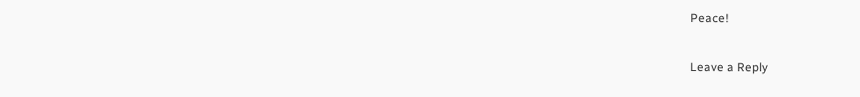Peace!

Leave a Reply